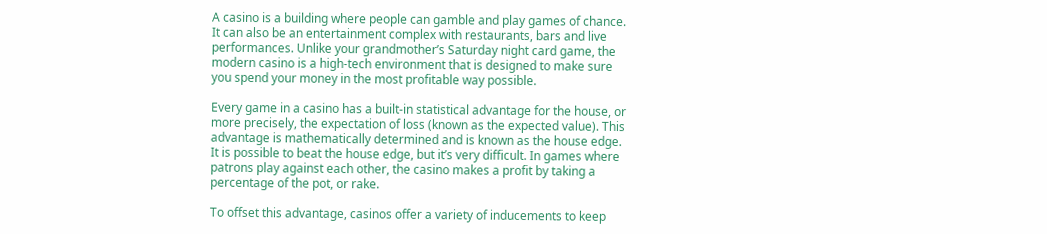A casino is a building where people can gamble and play games of chance. It can also be an entertainment complex with restaurants, bars and live performances. Unlike your grandmother’s Saturday night card game, the modern casino is a high-tech environment that is designed to make sure you spend your money in the most profitable way possible.

Every game in a casino has a built-in statistical advantage for the house, or more precisely, the expectation of loss (known as the expected value). This advantage is mathematically determined and is known as the house edge. It is possible to beat the house edge, but it’s very difficult. In games where patrons play against each other, the casino makes a profit by taking a percentage of the pot, or rake.

To offset this advantage, casinos offer a variety of inducements to keep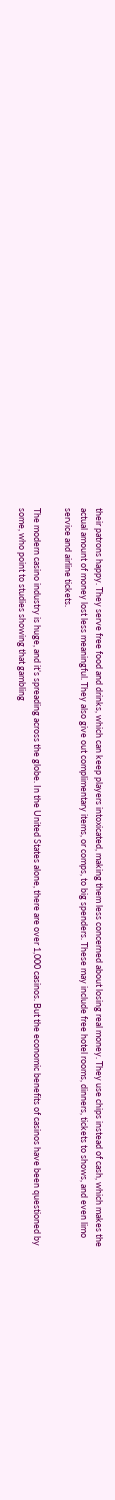their patrons happy. They serve free food and drinks, which can keep players intoxicated, making them less concerned about losing real money. They use chips instead of cash, which makes the actual amount of money lost less meaningful. They also give out complimentary items, or comps, to big spenders. These may include free hotel rooms, dinners, tickets to shows, and even limo service and airline tickets.

The modern casino industry is huge, and it’s spreading across the globe. In the United States alone, there are over 1,000 casinos. But the economic benefits of casinos have been questioned by some, who point to studies showing that gambling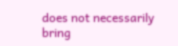does not necessarily bring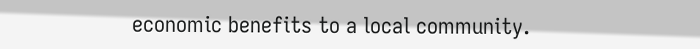economic benefits to a local community.